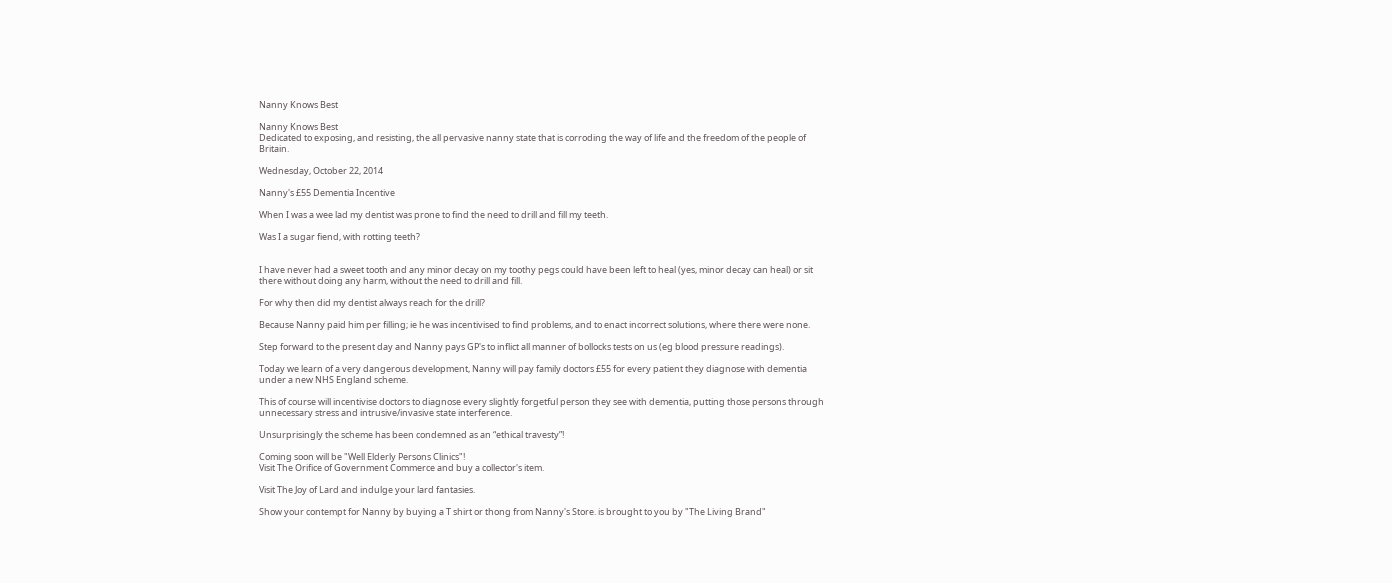Nanny Knows Best

Nanny Knows Best
Dedicated to exposing, and resisting, the all pervasive nanny state that is corroding the way of life and the freedom of the people of Britain.

Wednesday, October 22, 2014

Nanny's £55 Dementia Incentive

When I was a wee lad my dentist was prone to find the need to drill and fill my teeth.

Was I a sugar fiend, with rotting teeth?


I have never had a sweet tooth and any minor decay on my toothy pegs could have been left to heal (yes, minor decay can heal) or sit there without doing any harm, without the need to drill and fill.

For why then did my dentist always reach for the drill?

Because Nanny paid him per filling; ie he was incentivised to find problems, and to enact incorrect solutions, where there were none.

Step forward to the present day and Nanny pays GP's to inflict all manner of bollocks tests on us (eg blood pressure readings).

Today we learn of a very dangerous development, Nanny will pay family doctors £55 for every patient they diagnose with dementia under a new NHS England scheme.

This of course will incentivise doctors to diagnose every slightly forgetful person they see with dementia, putting those persons through unnecessary stress and intrusive/invasive state interference.

Unsurprisingly the scheme has been condemned as an “ethical travesty”!

Coming soon will be "Well Elderly Persons Clinics"!
Visit The Orifice of Government Commerce and buy a collector's item.

Visit The Joy of Lard and indulge your lard fantasies.

Show your contempt for Nanny by buying a T shirt or thong from Nanny's Store. is brought to you by "The Living Brand"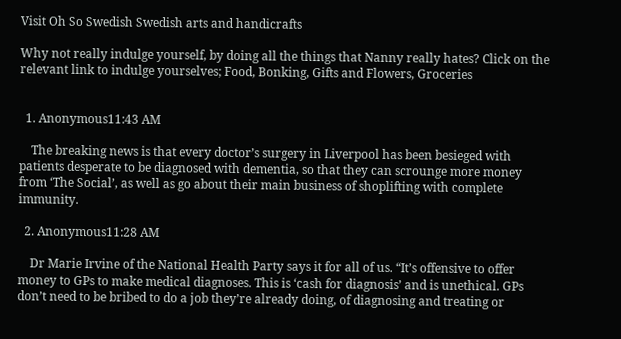Visit Oh So Swedish Swedish arts and handicrafts

Why not really indulge yourself, by doing all the things that Nanny really hates? Click on the relevant link to indulge yourselves; Food, Bonking, Gifts and Flowers, Groceries


  1. Anonymous11:43 AM

    The breaking news is that every doctor’s surgery in Liverpool has been besieged with patients desperate to be diagnosed with dementia, so that they can scrounge more money from ‘The Social’, as well as go about their main business of shoplifting with complete immunity.

  2. Anonymous11:28 AM

    Dr Marie Irvine of the National Health Party says it for all of us. “It’s offensive to offer money to GPs to make medical diagnoses. This is ‘cash for diagnosis’ and is unethical. GPs don’t need to be bribed to do a job they’re already doing, of diagnosing and treating or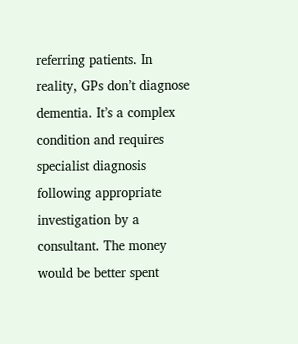referring patients. In reality, GPs don’t diagnose dementia. It’s a complex condition and requires specialist diagnosis following appropriate investigation by a consultant. The money would be better spent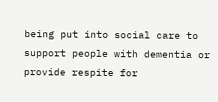being put into social care to support people with dementia or provide respite for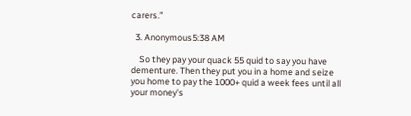carers.”

  3. Anonymous5:38 AM

    So they pay your quack 55 quid to say you have dementure. Then they put you in a home and seize you home to pay the 1000+ quid a week fees until all your money's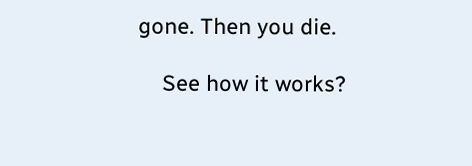gone. Then you die.

    See how it works?